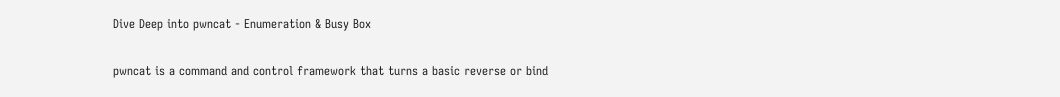Dive Deep into pwncat - Enumeration & Busy Box

pwncat is a command and control framework that turns a basic reverse or bind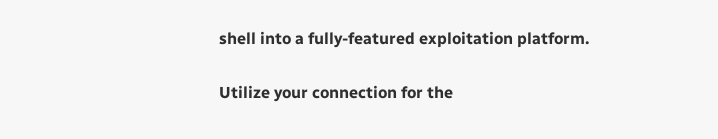shell into a fully-featured exploitation platform.

Utilize your connection for the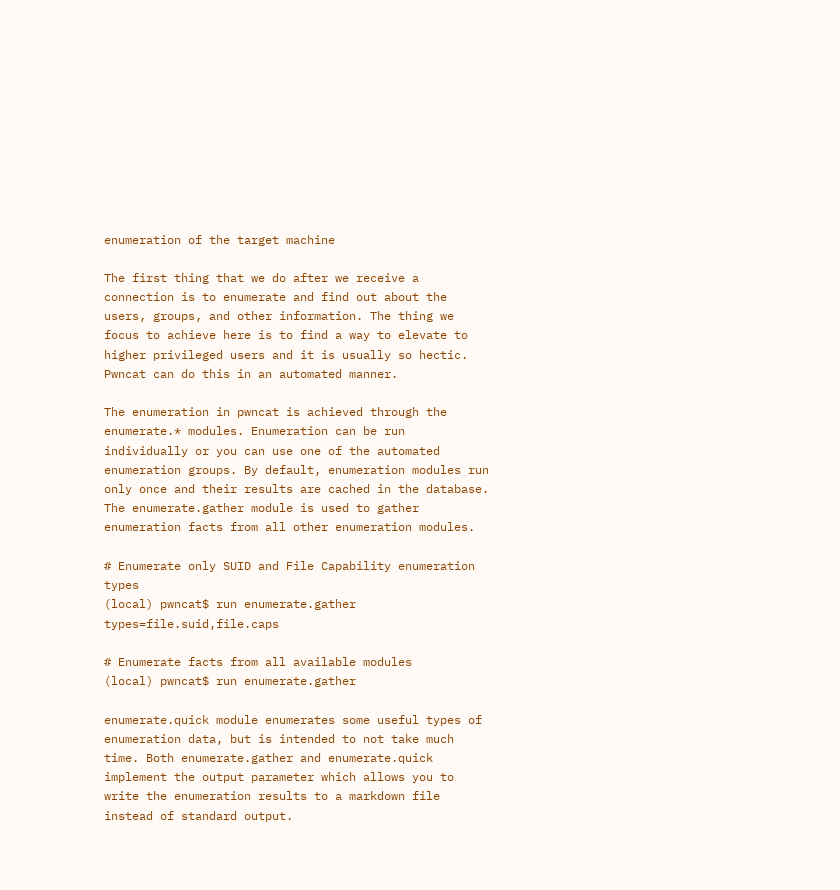enumeration of the target machine

The first thing that we do after we receive a connection is to enumerate and find out about the users, groups, and other information. The thing we focus to achieve here is to find a way to elevate to higher privileged users and it is usually so hectic.  Pwncat can do this in an automated manner.

The enumeration in pwncat is achieved through the enumerate.* modules. Enumeration can be run individually or you can use one of the automated enumeration groups. By default, enumeration modules run only once and their results are cached in the database. The enumerate.gather module is used to gather enumeration facts from all other enumeration modules.

# Enumerate only SUID and File Capability enumeration types
(local) pwncat$ run enumerate.gather types=file.suid,file.caps

# Enumerate facts from all available modules
(local) pwncat$ run enumerate.gather

enumerate.quick module enumerates some useful types of enumeration data, but is intended to not take much time. Both enumerate.gather and enumerate.quick implement the output parameter which allows you to write the enumeration results to a markdown file instead of standard output.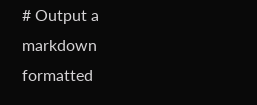# Output a markdown formatted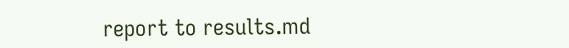report to results.md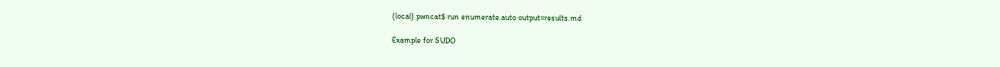(local) pwncat$ run enumerate.auto output=results.md

Example for SUDO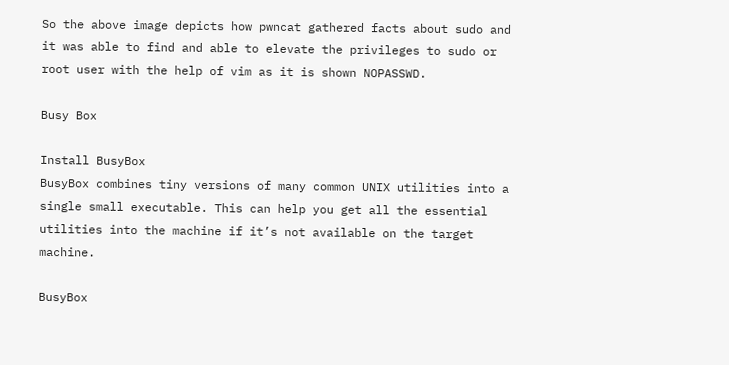So the above image depicts how pwncat gathered facts about sudo and it was able to find and able to elevate the privileges to sudo or root user with the help of vim as it is shown NOPASSWD.

Busy Box

Install BusyBox
BusyBox combines tiny versions of many common UNIX utilities into a single small executable. This can help you get all the essential utilities into the machine if it’s not available on the target machine.

BusyBox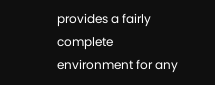provides a fairly complete environment for any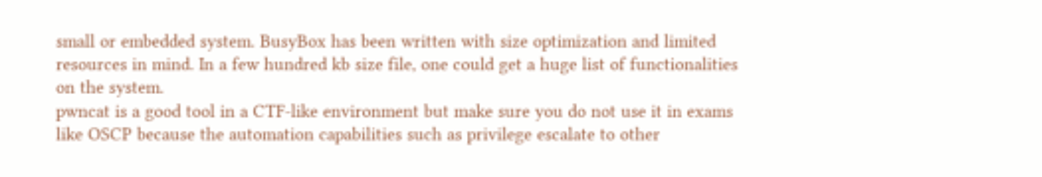small or embedded system. BusyBox has been written with size optimization and limited resources in mind. In a few hundred kb size file, one could get a huge list of functionalities on the system.
pwncat is a good tool in a CTF-like environment but make sure you do not use it in exams like OSCP because the automation capabilities such as privilege escalate to other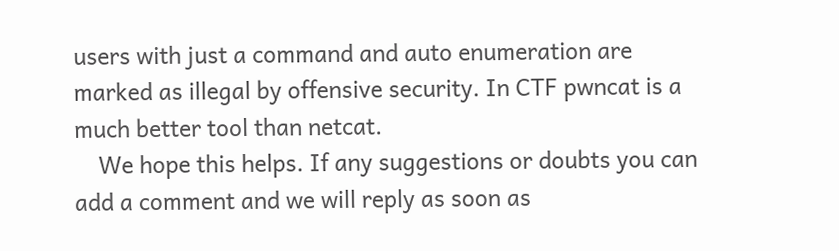users with just a command and auto enumeration are marked as illegal by offensive security. In CTF pwncat is a much better tool than netcat.
    We hope this helps. If any suggestions or doubts you can add a comment and we will reply as soon as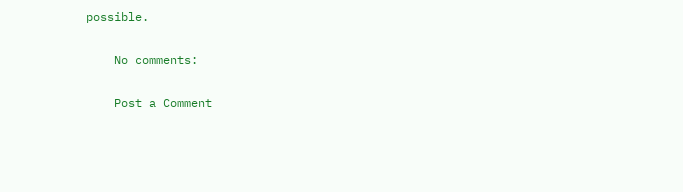possible.

    No comments:

    Post a Comment